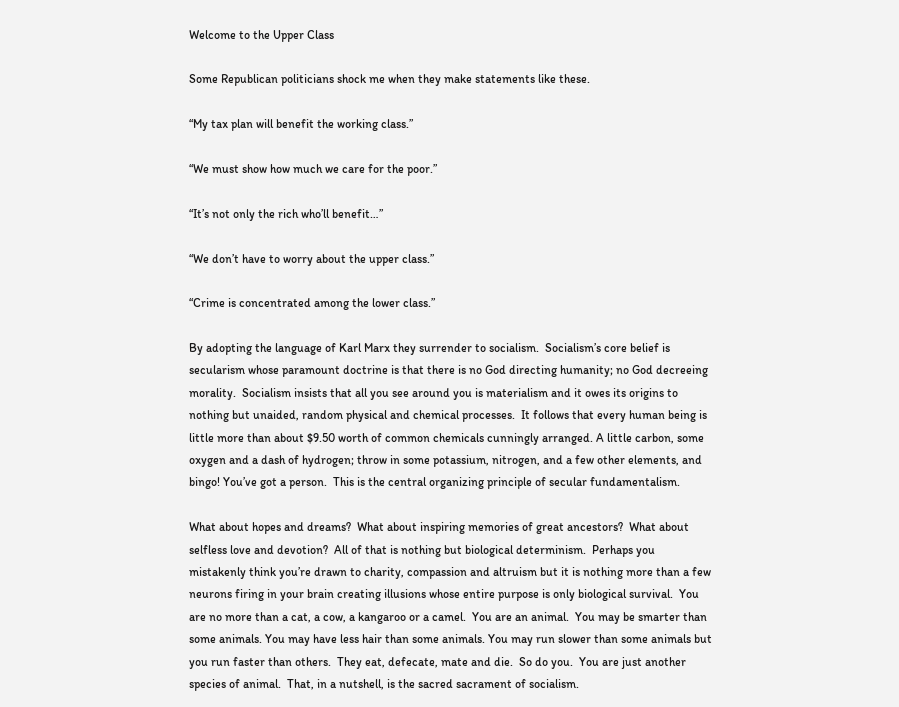Welcome to the Upper Class

Some Republican politicians shock me when they make statements like these.

“My tax plan will benefit the working class.”

“We must show how much we care for the poor.”

“It’s not only the rich who’ll benefit…”

“We don’t have to worry about the upper class.”

“Crime is concentrated among the lower class.”

By adopting the language of Karl Marx they surrender to socialism.  Socialism’s core belief is secularism whose paramount doctrine is that there is no God directing humanity; no God decreeing morality.  Socialism insists that all you see around you is materialism and it owes its origins to nothing but unaided, random physical and chemical processes.  It follows that every human being is little more than about $9.50 worth of common chemicals cunningly arranged. A little carbon, some oxygen and a dash of hydrogen; throw in some potassium, nitrogen, and a few other elements, and bingo! You’ve got a person.  This is the central organizing principle of secular fundamentalism.

What about hopes and dreams?  What about inspiring memories of great ancestors?  What about selfless love and devotion?  All of that is nothing but biological determinism.  Perhaps you mistakenly think you’re drawn to charity, compassion and altruism but it is nothing more than a few neurons firing in your brain creating illusions whose entire purpose is only biological survival.  You are no more than a cat, a cow, a kangaroo or a camel.  You are an animal.  You may be smarter than some animals. You may have less hair than some animals. You may run slower than some animals but you run faster than others.  They eat, defecate, mate and die.  So do you.  You are just another species of animal.  That, in a nutshell, is the sacred sacrament of socialism.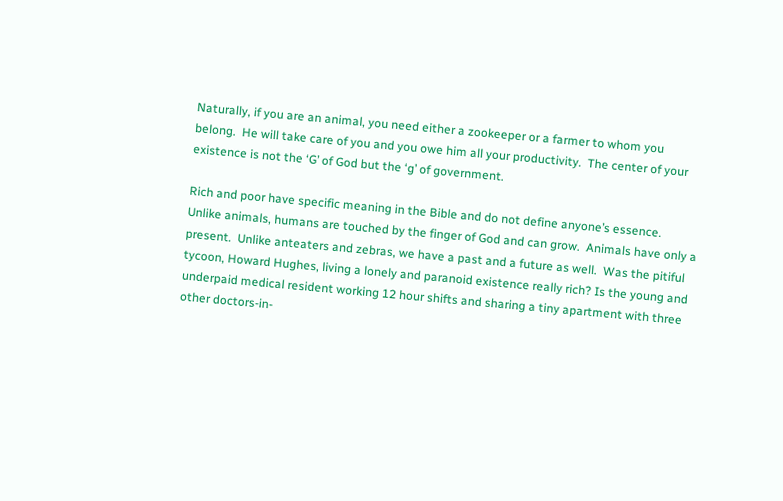Naturally, if you are an animal, you need either a zookeeper or a farmer to whom you belong.  He will take care of you and you owe him all your productivity.  The center of your existence is not the ‘G’ of God but the ‘g’ of government.

Rich and poor have specific meaning in the Bible and do not define anyone’s essence.  Unlike animals, humans are touched by the finger of God and can grow.  Animals have only a present.  Unlike anteaters and zebras, we have a past and a future as well.  Was the pitiful tycoon, Howard Hughes, living a lonely and paranoid existence really rich? Is the young and underpaid medical resident working 12 hour shifts and sharing a tiny apartment with three other doctors-in-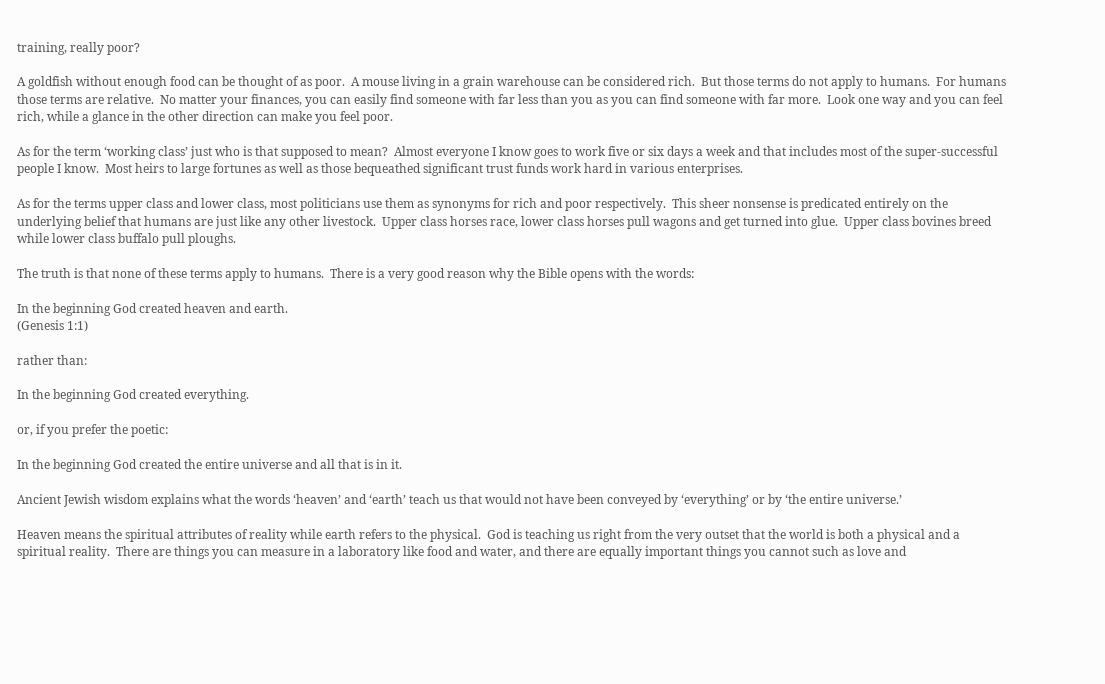training, really poor?

A goldfish without enough food can be thought of as poor.  A mouse living in a grain warehouse can be considered rich.  But those terms do not apply to humans.  For humans those terms are relative.  No matter your finances, you can easily find someone with far less than you as you can find someone with far more.  Look one way and you can feel rich, while a glance in the other direction can make you feel poor.

As for the term ‘working class’ just who is that supposed to mean?  Almost everyone I know goes to work five or six days a week and that includes most of the super-successful people I know.  Most heirs to large fortunes as well as those bequeathed significant trust funds work hard in various enterprises.

As for the terms upper class and lower class, most politicians use them as synonyms for rich and poor respectively.  This sheer nonsense is predicated entirely on the underlying belief that humans are just like any other livestock.  Upper class horses race, lower class horses pull wagons and get turned into glue.  Upper class bovines breed while lower class buffalo pull ploughs.

The truth is that none of these terms apply to humans.  There is a very good reason why the Bible opens with the words:

In the beginning God created heaven and earth.
(Genesis 1:1)

rather than:

In the beginning God created everything.

or, if you prefer the poetic:

In the beginning God created the entire universe and all that is in it.

Ancient Jewish wisdom explains what the words ‘heaven’ and ‘earth’ teach us that would not have been conveyed by ‘everything’ or by ‘the entire universe.’

Heaven means the spiritual attributes of reality while earth refers to the physical.  God is teaching us right from the very outset that the world is both a physical and a spiritual reality.  There are things you can measure in a laboratory like food and water, and there are equally important things you cannot such as love and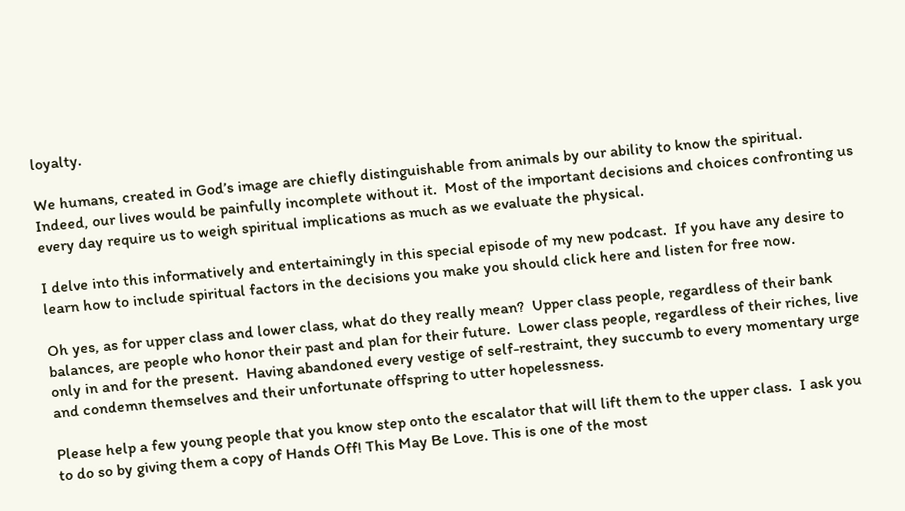loyalty.

We humans, created in God’s image are chiefly distinguishable from animals by our ability to know the spiritual.  Indeed, our lives would be painfully incomplete without it.  Most of the important decisions and choices confronting us every day require us to weigh spiritual implications as much as we evaluate the physical.

I delve into this informatively and entertainingly in this special episode of my new podcast.  If you have any desire to learn how to include spiritual factors in the decisions you make you should click here and listen for free now.

Oh yes, as for upper class and lower class, what do they really mean?  Upper class people, regardless of their bank balances, are people who honor their past and plan for their future.  Lower class people, regardless of their riches, live only in and for the present.  Having abandoned every vestige of self-restraint, they succumb to every momentary urge and condemn themselves and their unfortunate offspring to utter hopelessness.

Please help a few young people that you know step onto the escalator that will lift them to the upper class.  I ask you to do so by giving them a copy of Hands Off! This May Be Love. This is one of the most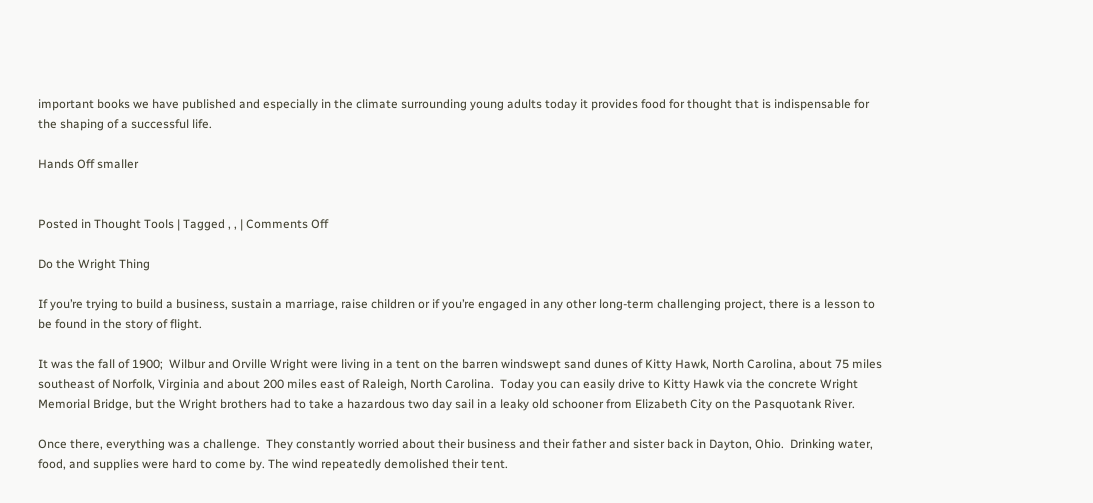important books we have published and especially in the climate surrounding young adults today it provides food for thought that is indispensable for the shaping of a successful life.

Hands Off smaller


Posted in Thought Tools | Tagged , , | Comments Off

Do the Wright Thing

If you’re trying to build a business, sustain a marriage, raise children or if you’re engaged in any other long-term challenging project, there is a lesson to be found in the story of flight.

It was the fall of 1900;  Wilbur and Orville Wright were living in a tent on the barren windswept sand dunes of Kitty Hawk, North Carolina, about 75 miles southeast of Norfolk, Virginia and about 200 miles east of Raleigh, North Carolina.  Today you can easily drive to Kitty Hawk via the concrete Wright Memorial Bridge, but the Wright brothers had to take a hazardous two day sail in a leaky old schooner from Elizabeth City on the Pasquotank River.

Once there, everything was a challenge.  They constantly worried about their business and their father and sister back in Dayton, Ohio.  Drinking water, food, and supplies were hard to come by. The wind repeatedly demolished their tent.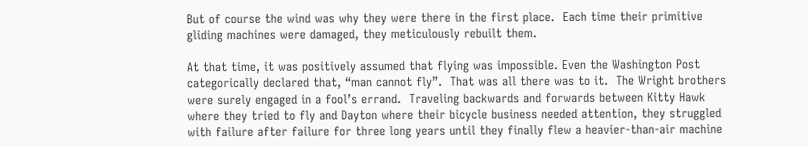But of course the wind was why they were there in the first place.  Each time their primitive gliding machines were damaged, they meticulously rebuilt them.

At that time, it was positively assumed that flying was impossible. Even the Washington Post categorically declared that, “man cannot fly”.  That was all there was to it.  The Wright brothers were surely engaged in a fool’s errand.  Traveling backwards and forwards between Kitty Hawk where they tried to fly and Dayton where their bicycle business needed attention, they struggled with failure after failure for three long years until they finally flew a heavier-than-air machine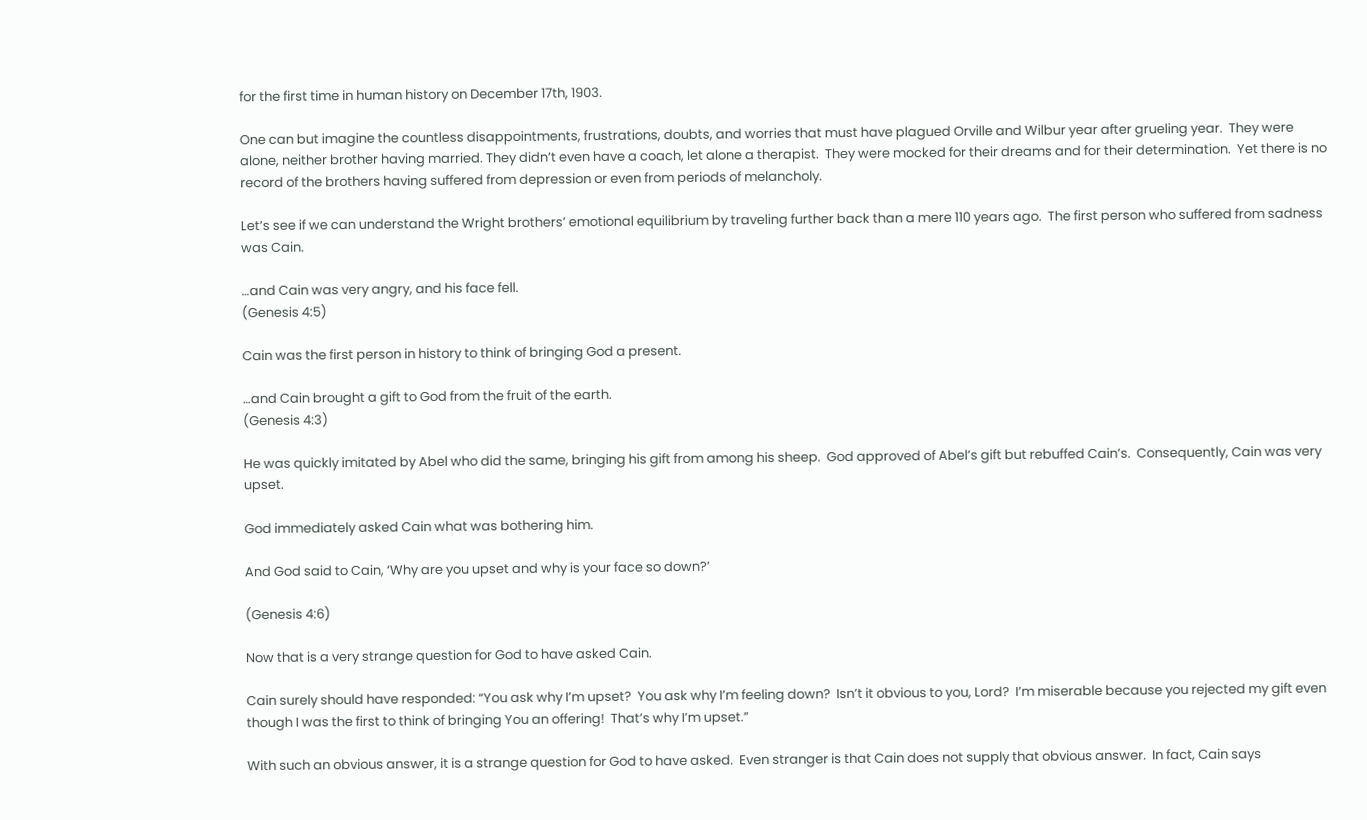for the first time in human history on December 17th, 1903.

One can but imagine the countless disappointments, frustrations, doubts, and worries that must have plagued Orville and Wilbur year after grueling year.  They were alone, neither brother having married. They didn’t even have a coach, let alone a therapist.  They were mocked for their dreams and for their determination.  Yet there is no record of the brothers having suffered from depression or even from periods of melancholy.

Let’s see if we can understand the Wright brothers’ emotional equilibrium by traveling further back than a mere 110 years ago.  The first person who suffered from sadness was Cain.

…and Cain was very angry, and his face fell.
(Genesis 4:5)

Cain was the first person in history to think of bringing God a present.

…and Cain brought a gift to God from the fruit of the earth.
(Genesis 4:3)

He was quickly imitated by Abel who did the same, bringing his gift from among his sheep.  God approved of Abel’s gift but rebuffed Cain’s.  Consequently, Cain was very upset.

God immediately asked Cain what was bothering him.

And God said to Cain, ‘Why are you upset and why is your face so down?’

(Genesis 4:6)

Now that is a very strange question for God to have asked Cain.

Cain surely should have responded: “You ask why I’m upset?  You ask why I’m feeling down?  Isn’t it obvious to you, Lord?  I’m miserable because you rejected my gift even though I was the first to think of bringing You an offering!  That’s why I’m upset.”

With such an obvious answer, it is a strange question for God to have asked.  Even stranger is that Cain does not supply that obvious answer.  In fact, Cain says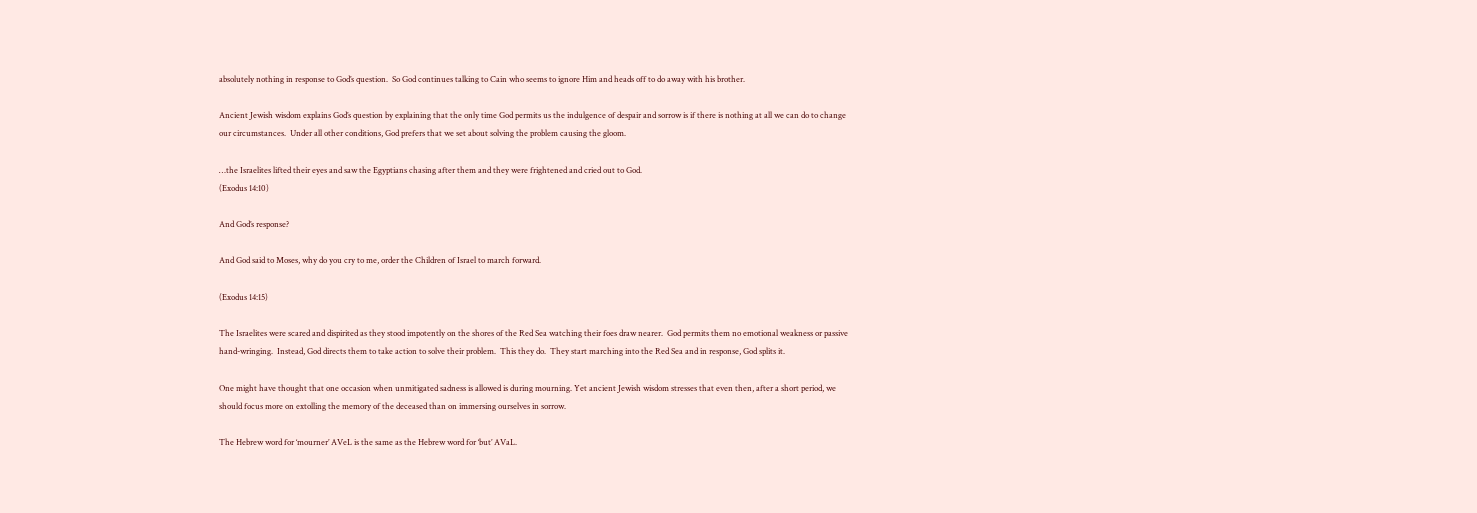absolutely nothing in response to God’s question.  So God continues talking to Cain who seems to ignore Him and heads off to do away with his brother.

Ancient Jewish wisdom explains God’s question by explaining that the only time God permits us the indulgence of despair and sorrow is if there is nothing at all we can do to change our circumstances.  Under all other conditions, God prefers that we set about solving the problem causing the gloom.

…the Israelites lifted their eyes and saw the Egyptians chasing after them and they were frightened and cried out to God.
(Exodus 14:10)

And God’s response?

And God said to Moses, why do you cry to me, order the Children of Israel to march forward.

(Exodus 14:15)

The Israelites were scared and dispirited as they stood impotently on the shores of the Red Sea watching their foes draw nearer.  God permits them no emotional weakness or passive hand-wringing.  Instead, God directs them to take action to solve their problem.  This they do.  They start marching into the Red Sea and in response, God splits it.

One might have thought that one occasion when unmitigated sadness is allowed is during mourning. Yet ancient Jewish wisdom stresses that even then, after a short period, we should focus more on extolling the memory of the deceased than on immersing ourselves in sorrow.

The Hebrew word for ‘mourner’ AVeL is the same as the Hebrew word for ‘but’ AVaL.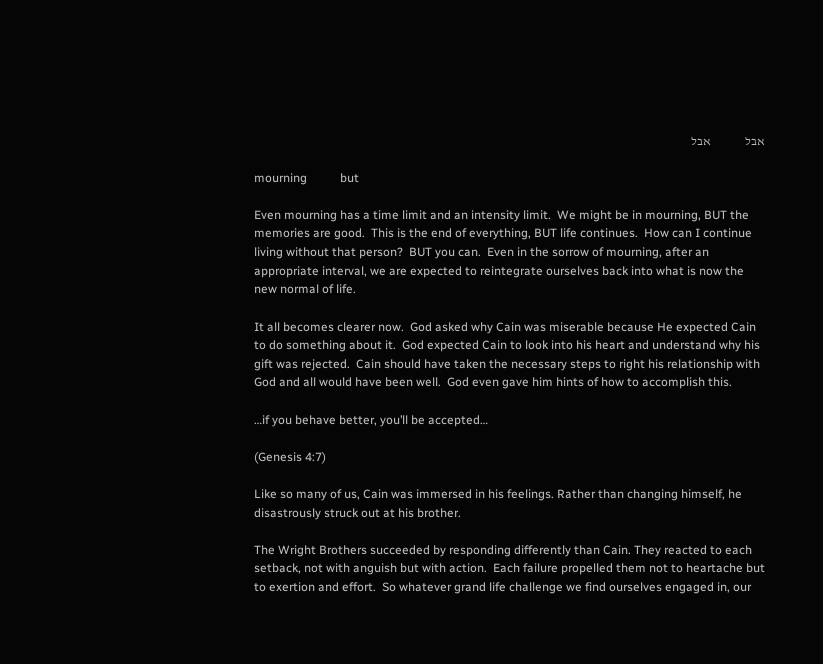אבל              אבל

mourning           but

Even mourning has a time limit and an intensity limit.  We might be in mourning, BUT the memories are good.  This is the end of everything, BUT life continues.  How can I continue living without that person?  BUT you can.  Even in the sorrow of mourning, after an appropriate interval, we are expected to reintegrate ourselves back into what is now the new normal of life.

It all becomes clearer now.  God asked why Cain was miserable because He expected Cain to do something about it.  God expected Cain to look into his heart and understand why his gift was rejected.  Cain should have taken the necessary steps to right his relationship with God and all would have been well.  God even gave him hints of how to accomplish this.

…if you behave better, you’ll be accepted…

(Genesis 4:7)

Like so many of us, Cain was immersed in his feelings. Rather than changing himself, he disastrously struck out at his brother.

The Wright Brothers succeeded by responding differently than Cain. They reacted to each setback, not with anguish but with action.  Each failure propelled them not to heartache but to exertion and effort.  So whatever grand life challenge we find ourselves engaged in, our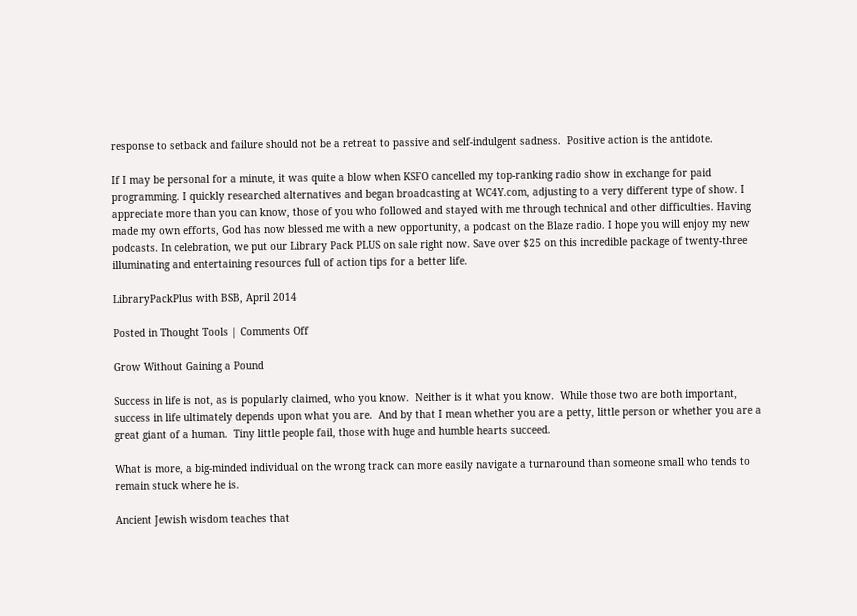response to setback and failure should not be a retreat to passive and self-indulgent sadness.  Positive action is the antidote.

If I may be personal for a minute, it was quite a blow when KSFO cancelled my top-ranking radio show in exchange for paid programming. I quickly researched alternatives and began broadcasting at WC4Y.com, adjusting to a very different type of show. I appreciate more than you can know, those of you who followed and stayed with me through technical and other difficulties. Having made my own efforts, God has now blessed me with a new opportunity, a podcast on the Blaze radio. I hope you will enjoy my new podcasts. In celebration, we put our Library Pack PLUS on sale right now. Save over $25 on this incredible package of twenty-three illuminating and entertaining resources full of action tips for a better life.

LibraryPackPlus with BSB, April 2014

Posted in Thought Tools | Comments Off

Grow Without Gaining a Pound

Success in life is not, as is popularly claimed, who you know.  Neither is it what you know.  While those two are both important, success in life ultimately depends upon what you are.  And by that I mean whether you are a petty, little person or whether you are a great giant of a human.  Tiny little people fail, those with huge and humble hearts succeed.

What is more, a big-minded individual on the wrong track can more easily navigate a turnaround than someone small who tends to remain stuck where he is.

Ancient Jewish wisdom teaches that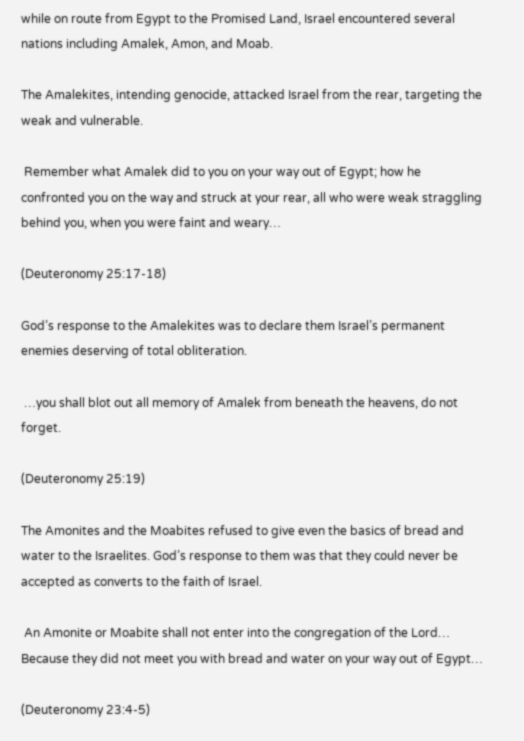while on route from Egypt to the Promised Land, Israel encountered several nations including Amalek, Amon, and Moab.

The Amalekites, intending genocide, attacked Israel from the rear, targeting the weak and vulnerable.

 Remember what Amalek did to you on your way out of Egypt; how he confronted you on the way and struck at your rear, all who were weak straggling behind you, when you were faint and weary…

(Deuteronomy 25:17-18)

God’s response to the Amalekites was to declare them Israel’s permanent enemies deserving of total obliteration.

 …you shall blot out all memory of Amalek from beneath the heavens, do not forget.

(Deuteronomy 25:19)

The Amonites and the Moabites refused to give even the basics of bread and water to the Israelites. God’s response to them was that they could never be accepted as converts to the faith of Israel.

 An Amonite or Moabite shall not enter into the congregation of the Lord… Because they did not meet you with bread and water on your way out of Egypt…

(Deuteronomy 23:4-5)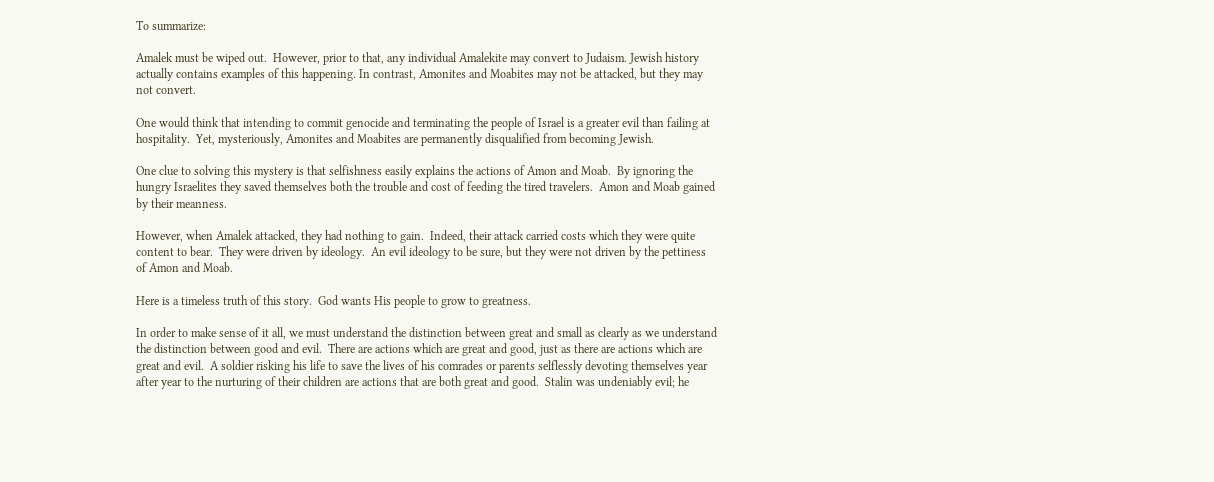To summarize:

Amalek must be wiped out.  However, prior to that, any individual Amalekite may convert to Judaism. Jewish history actually contains examples of this happening. In contrast, Amonites and Moabites may not be attacked, but they may not convert.

One would think that intending to commit genocide and terminating the people of Israel is a greater evil than failing at hospitality.  Yet, mysteriously, Amonites and Moabites are permanently disqualified from becoming Jewish.

One clue to solving this mystery is that selfishness easily explains the actions of Amon and Moab.  By ignoring the hungry Israelites they saved themselves both the trouble and cost of feeding the tired travelers.  Amon and Moab gained by their meanness.

However, when Amalek attacked, they had nothing to gain.  Indeed, their attack carried costs which they were quite content to bear.  They were driven by ideology.  An evil ideology to be sure, but they were not driven by the pettiness of Amon and Moab.

Here is a timeless truth of this story.  God wants His people to grow to greatness.

In order to make sense of it all, we must understand the distinction between great and small as clearly as we understand the distinction between good and evil.  There are actions which are great and good, just as there are actions which are great and evil.  A soldier risking his life to save the lives of his comrades or parents selflessly devoting themselves year after year to the nurturing of their children are actions that are both great and good.  Stalin was undeniably evil; he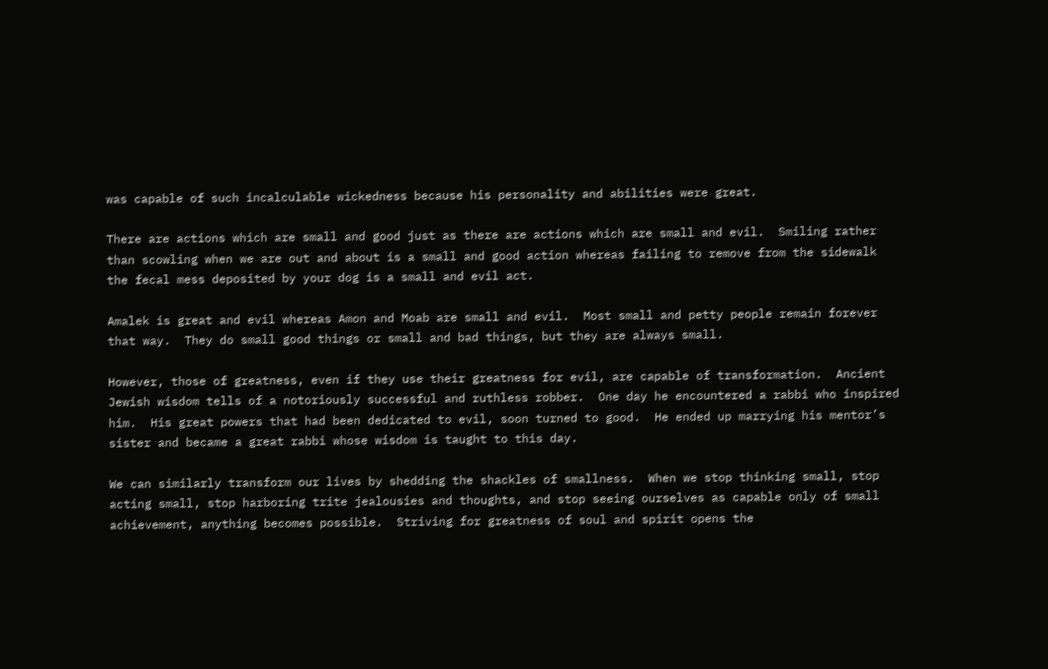was capable of such incalculable wickedness because his personality and abilities were great.

There are actions which are small and good just as there are actions which are small and evil.  Smiling rather than scowling when we are out and about is a small and good action whereas failing to remove from the sidewalk the fecal mess deposited by your dog is a small and evil act.

Amalek is great and evil whereas Amon and Moab are small and evil.  Most small and petty people remain forever that way.  They do small good things or small and bad things, but they are always small.

However, those of greatness, even if they use their greatness for evil, are capable of transformation.  Ancient Jewish wisdom tells of a notoriously successful and ruthless robber.  One day he encountered a rabbi who inspired him.  His great powers that had been dedicated to evil, soon turned to good.  He ended up marrying his mentor’s sister and became a great rabbi whose wisdom is taught to this day.

We can similarly transform our lives by shedding the shackles of smallness.  When we stop thinking small, stop acting small, stop harboring trite jealousies and thoughts, and stop seeing ourselves as capable only of small achievement, anything becomes possible.  Striving for greatness of soul and spirit opens the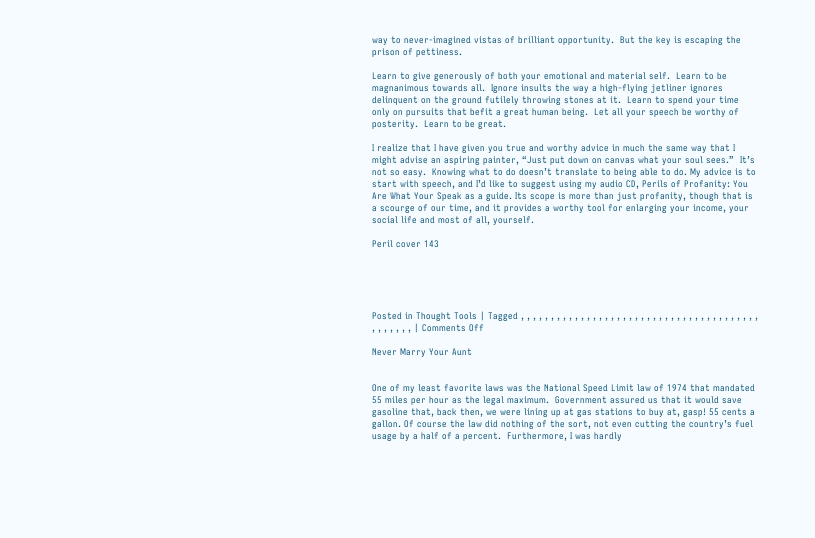way to never-imagined vistas of brilliant opportunity.  But the key is escaping the prison of pettiness.

Learn to give generously of both your emotional and material self.  Learn to be magnanimous towards all.  Ignore insults the way a high-flying jetliner ignores delinquent on the ground futilely throwing stones at it.  Learn to spend your time only on pursuits that befit a great human being.  Let all your speech be worthy of posterity.  Learn to be great.

I realize that I have given you true and worthy advice in much the same way that I might advise an aspiring painter, “Just put down on canvas what your soul sees.”  It’s not so easy.  Knowing what to do doesn’t translate to being able to do. My advice is to start with speech, and I’d like to suggest using my audio CD, Perils of Profanity: You Are What Your Speak as a guide. Its scope is more than just profanity, though that is a scourge of our time, and it provides a worthy tool for enlarging your income, your social life and most of all, yourself.

Peril cover 143





Posted in Thought Tools | Tagged , , , , , , , , , , , , , , , , , , , , , , , , , , , , , , , , , , , , , , , , , , , , , , , | Comments Off

Never Marry Your Aunt


One of my least favorite laws was the National Speed Limit law of 1974 that mandated 55 miles per hour as the legal maximum.  Government assured us that it would save gasoline that, back then, we were lining up at gas stations to buy at, gasp! 55 cents a gallon. Of course the law did nothing of the sort, not even cutting the country’s fuel usage by a half of a percent.  Furthermore, I was hardly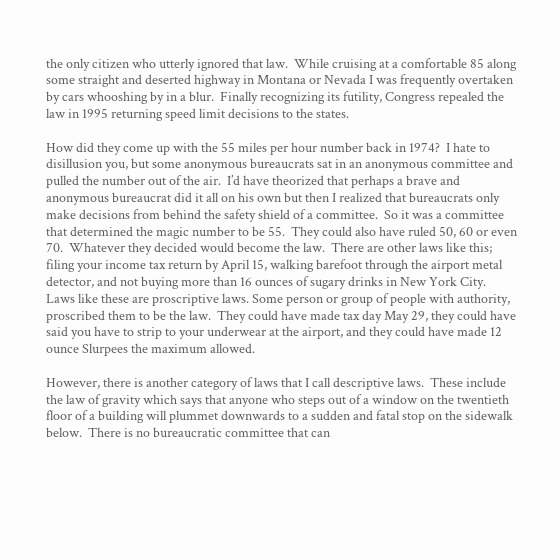the only citizen who utterly ignored that law.  While cruising at a comfortable 85 along some straight and deserted highway in Montana or Nevada I was frequently overtaken by cars whooshing by in a blur.  Finally recognizing its futility, Congress repealed the law in 1995 returning speed limit decisions to the states.

How did they come up with the 55 miles per hour number back in 1974?  I hate to disillusion you, but some anonymous bureaucrats sat in an anonymous committee and pulled the number out of the air.  I’d have theorized that perhaps a brave and anonymous bureaucrat did it all on his own but then I realized that bureaucrats only make decisions from behind the safety shield of a committee.  So it was a committee that determined the magic number to be 55.  They could also have ruled 50, 60 or even 70.  Whatever they decided would become the law.  There are other laws like this; filing your income tax return by April 15, walking barefoot through the airport metal detector, and not buying more than 16 ounces of sugary drinks in New York City.  Laws like these are proscriptive laws. Some person or group of people with authority, proscribed them to be the law.  They could have made tax day May 29, they could have said you have to strip to your underwear at the airport, and they could have made 12 ounce Slurpees the maximum allowed.

However, there is another category of laws that I call descriptive laws.  These include the law of gravity which says that anyone who steps out of a window on the twentieth floor of a building will plummet downwards to a sudden and fatal stop on the sidewalk below.  There is no bureaucratic committee that can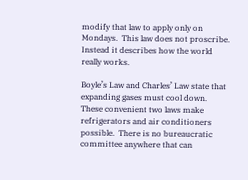modify that law to apply only on Mondays.  This law does not proscribe. Instead it describes how the world really works.

Boyle’s Law and Charles’ Law state that expanding gases must cool down.  These convenient two laws make refrigerators and air conditioners possible.  There is no bureaucratic committee anywhere that can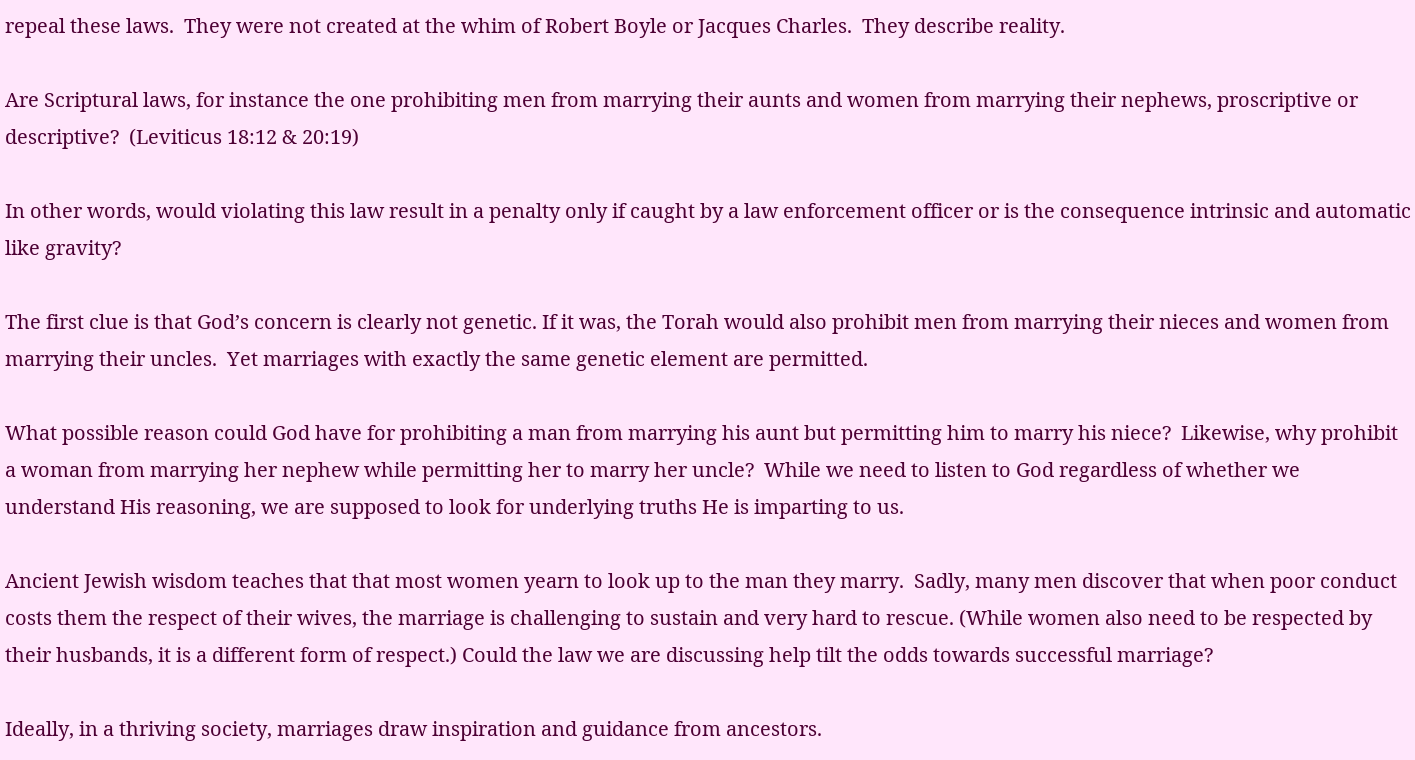repeal these laws.  They were not created at the whim of Robert Boyle or Jacques Charles.  They describe reality.

Are Scriptural laws, for instance the one prohibiting men from marrying their aunts and women from marrying their nephews, proscriptive or descriptive?  (Leviticus 18:12 & 20:19)

In other words, would violating this law result in a penalty only if caught by a law enforcement officer or is the consequence intrinsic and automatic like gravity?

The first clue is that God’s concern is clearly not genetic. If it was, the Torah would also prohibit men from marrying their nieces and women from marrying their uncles.  Yet marriages with exactly the same genetic element are permitted.

What possible reason could God have for prohibiting a man from marrying his aunt but permitting him to marry his niece?  Likewise, why prohibit a woman from marrying her nephew while permitting her to marry her uncle?  While we need to listen to God regardless of whether we understand His reasoning, we are supposed to look for underlying truths He is imparting to us.

Ancient Jewish wisdom teaches that that most women yearn to look up to the man they marry.  Sadly, many men discover that when poor conduct costs them the respect of their wives, the marriage is challenging to sustain and very hard to rescue. (While women also need to be respected by their husbands, it is a different form of respect.) Could the law we are discussing help tilt the odds towards successful marriage?

Ideally, in a thriving society, marriages draw inspiration and guidance from ancestors.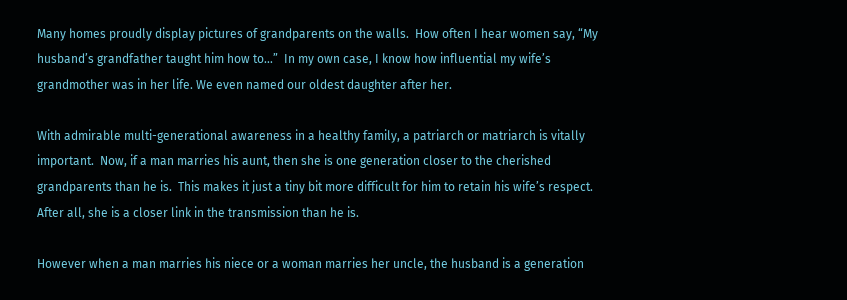Many homes proudly display pictures of grandparents on the walls.  How often I hear women say, “My husband’s grandfather taught him how to…”  In my own case, I know how influential my wife’s grandmother was in her life. We even named our oldest daughter after her.

With admirable multi-generational awareness in a healthy family, a patriarch or matriarch is vitally important.  Now, if a man marries his aunt, then she is one generation closer to the cherished grandparents than he is.  This makes it just a tiny bit more difficult for him to retain his wife’s respect.  After all, she is a closer link in the transmission than he is.

However when a man marries his niece or a woman marries her uncle, the husband is a generation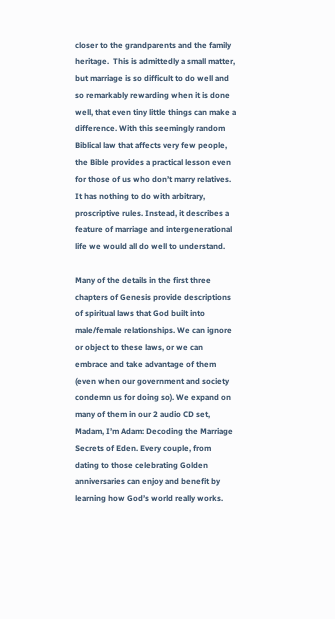closer to the grandparents and the family heritage.  This is admittedly a small matter, but marriage is so difficult to do well and so remarkably rewarding when it is done well, that even tiny little things can make a difference. With this seemingly random Biblical law that affects very few people, the Bible provides a practical lesson even for those of us who don’t marry relatives.  It has nothing to do with arbitrary, proscriptive rules. Instead, it describes a feature of marriage and intergenerational life we would all do well to understand.

Many of the details in the first three chapters of Genesis provide descriptions of spiritual laws that God built into male/female relationships. We can ignore or object to these laws, or we can embrace and take advantage of them (even when our government and society condemn us for doing so). We expand on many of them in our 2 audio CD set, Madam, I’m Adam: Decoding the Marriage Secrets of Eden. Every couple, from dating to those celebrating Golden anniversaries can enjoy and benefit by learning how God’s world really works.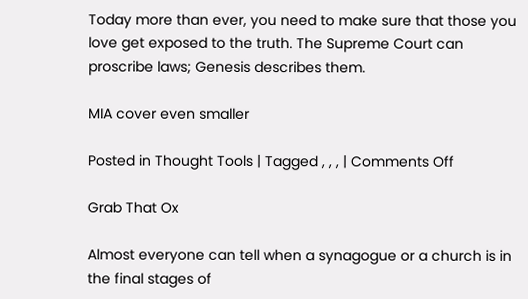Today more than ever, you need to make sure that those you love get exposed to the truth. The Supreme Court can proscribe laws; Genesis describes them.

MIA cover even smaller

Posted in Thought Tools | Tagged , , , | Comments Off

Grab That Ox

Almost everyone can tell when a synagogue or a church is in the final stages of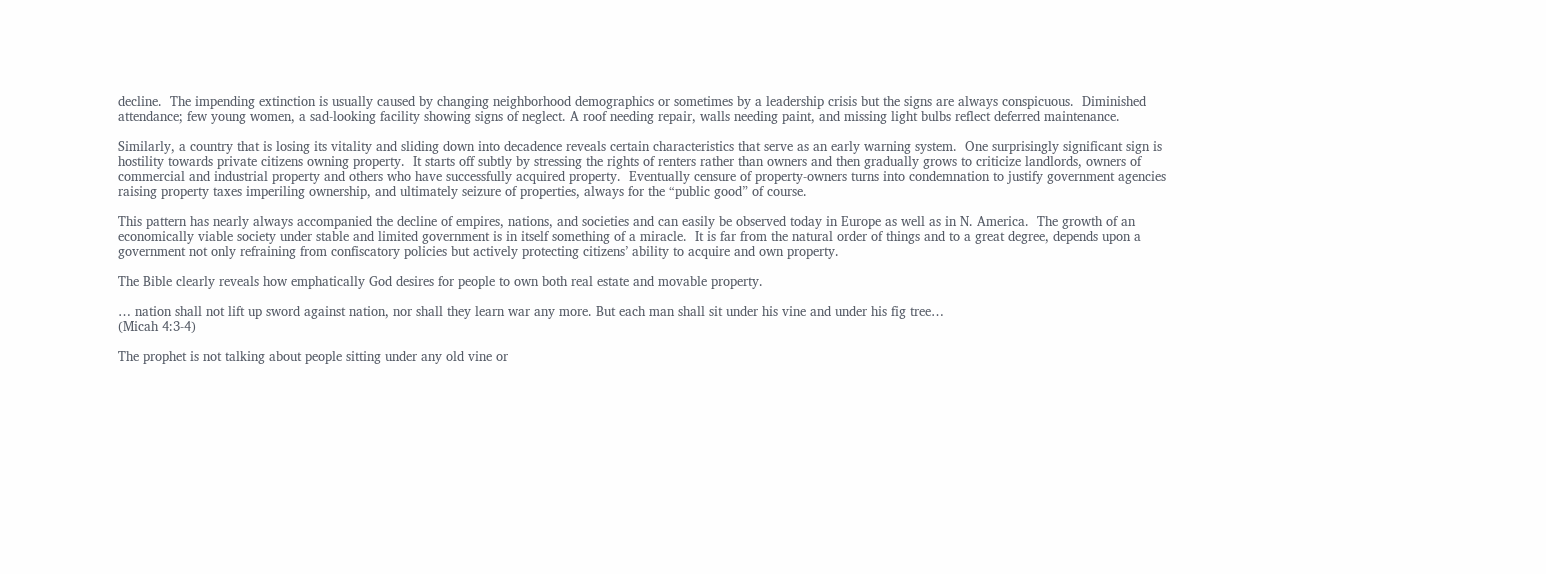decline.  The impending extinction is usually caused by changing neighborhood demographics or sometimes by a leadership crisis but the signs are always conspicuous.  Diminished attendance; few young women, a sad-looking facility showing signs of neglect. A roof needing repair, walls needing paint, and missing light bulbs reflect deferred maintenance.

Similarly, a country that is losing its vitality and sliding down into decadence reveals certain characteristics that serve as an early warning system.  One surprisingly significant sign is hostility towards private citizens owning property.  It starts off subtly by stressing the rights of renters rather than owners and then gradually grows to criticize landlords, owners of commercial and industrial property and others who have successfully acquired property.  Eventually censure of property-owners turns into condemnation to justify government agencies raising property taxes imperiling ownership, and ultimately seizure of properties, always for the “public good” of course.

This pattern has nearly always accompanied the decline of empires, nations, and societies and can easily be observed today in Europe as well as in N. America.  The growth of an economically viable society under stable and limited government is in itself something of a miracle.  It is far from the natural order of things and to a great degree, depends upon a government not only refraining from confiscatory policies but actively protecting citizens’ ability to acquire and own property.

The Bible clearly reveals how emphatically God desires for people to own both real estate and movable property.

… nation shall not lift up sword against nation, nor shall they learn war any more. But each man shall sit under his vine and under his fig tree…
(Micah 4:3-4)

The prophet is not talking about people sitting under any old vine or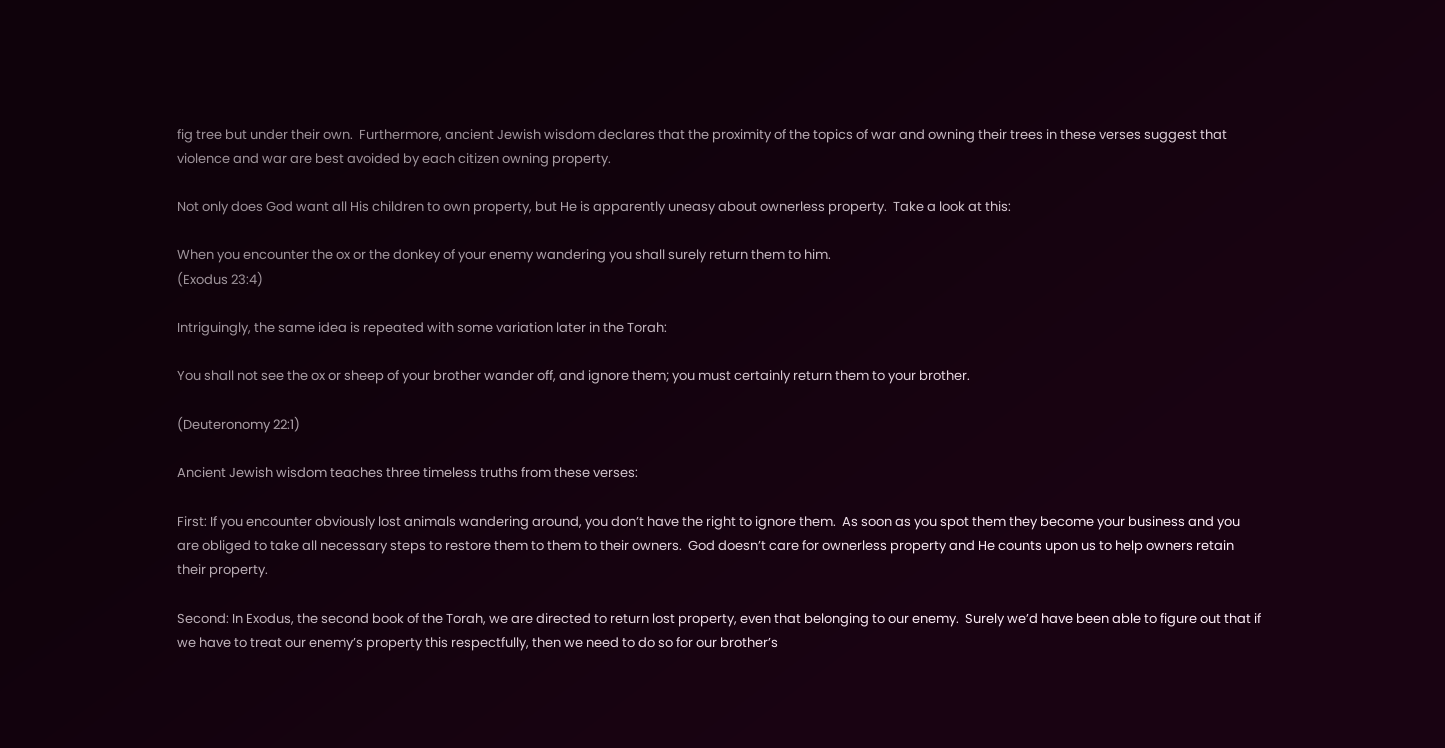fig tree but under their own.  Furthermore, ancient Jewish wisdom declares that the proximity of the topics of war and owning their trees in these verses suggest that violence and war are best avoided by each citizen owning property.

Not only does God want all His children to own property, but He is apparently uneasy about ownerless property.  Take a look at this:

When you encounter the ox or the donkey of your enemy wandering you shall surely return them to him.
(Exodus 23:4)

Intriguingly, the same idea is repeated with some variation later in the Torah:

You shall not see the ox or sheep of your brother wander off, and ignore them; you must certainly return them to your brother.

(Deuteronomy 22:1)

Ancient Jewish wisdom teaches three timeless truths from these verses:

First: If you encounter obviously lost animals wandering around, you don’t have the right to ignore them.  As soon as you spot them they become your business and you are obliged to take all necessary steps to restore them to them to their owners.  God doesn’t care for ownerless property and He counts upon us to help owners retain their property.

Second: In Exodus, the second book of the Torah, we are directed to return lost property, even that belonging to our enemy.  Surely we’d have been able to figure out that if we have to treat our enemy’s property this respectfully, then we need to do so for our brother’s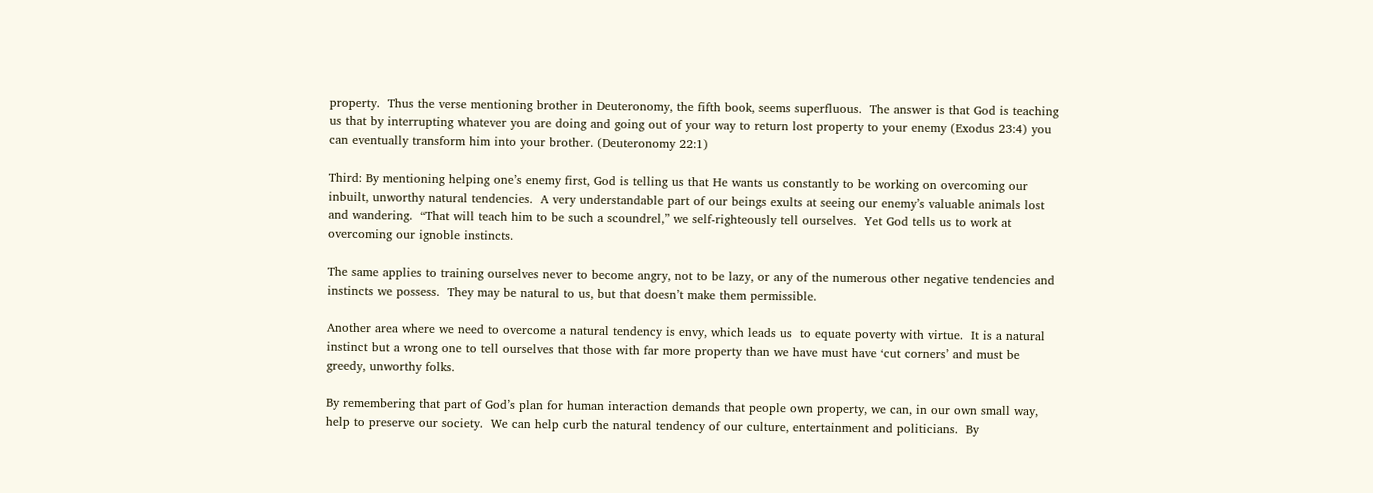property.  Thus the verse mentioning brother in Deuteronomy, the fifth book, seems superfluous.  The answer is that God is teaching us that by interrupting whatever you are doing and going out of your way to return lost property to your enemy (Exodus 23:4) you can eventually transform him into your brother. (Deuteronomy 22:1)

Third: By mentioning helping one’s enemy first, God is telling us that He wants us constantly to be working on overcoming our inbuilt, unworthy natural tendencies.  A very understandable part of our beings exults at seeing our enemy’s valuable animals lost and wandering.  “That will teach him to be such a scoundrel,” we self-righteously tell ourselves.  Yet God tells us to work at overcoming our ignoble instincts.

The same applies to training ourselves never to become angry, not to be lazy, or any of the numerous other negative tendencies and instincts we possess.  They may be natural to us, but that doesn’t make them permissible.

Another area where we need to overcome a natural tendency is envy, which leads us  to equate poverty with virtue.  It is a natural instinct but a wrong one to tell ourselves that those with far more property than we have must have ‘cut corners’ and must be greedy, unworthy folks.

By remembering that part of God’s plan for human interaction demands that people own property, we can, in our own small way, help to preserve our society.  We can help curb the natural tendency of our culture, entertainment and politicians.  By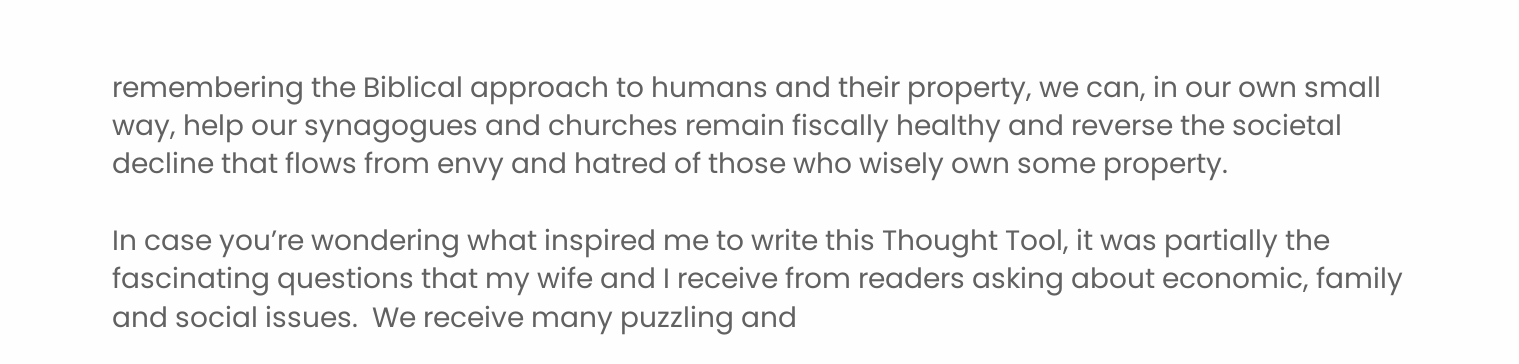remembering the Biblical approach to humans and their property, we can, in our own small way, help our synagogues and churches remain fiscally healthy and reverse the societal decline that flows from envy and hatred of those who wisely own some property.

In case you’re wondering what inspired me to write this Thought Tool, it was partially the fascinating questions that my wife and I receive from readers asking about economic, family and social issues.  We receive many puzzling and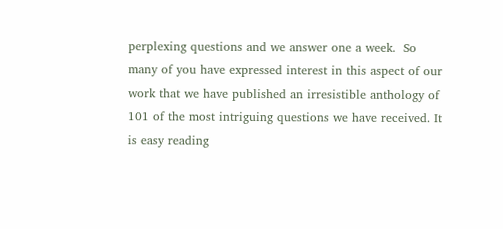perplexing questions and we answer one a week.  So many of you have expressed interest in this aspect of our work that we have published an irresistible anthology of 101 of the most intriguing questions we have received. It is easy reading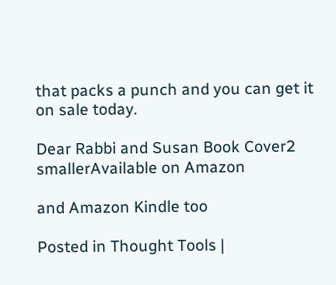that packs a punch and you can get it on sale today.

Dear Rabbi and Susan Book Cover2 smallerAvailable on Amazon

and Amazon Kindle too

Posted in Thought Tools |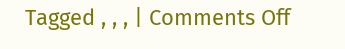Tagged , , , | Comments Off